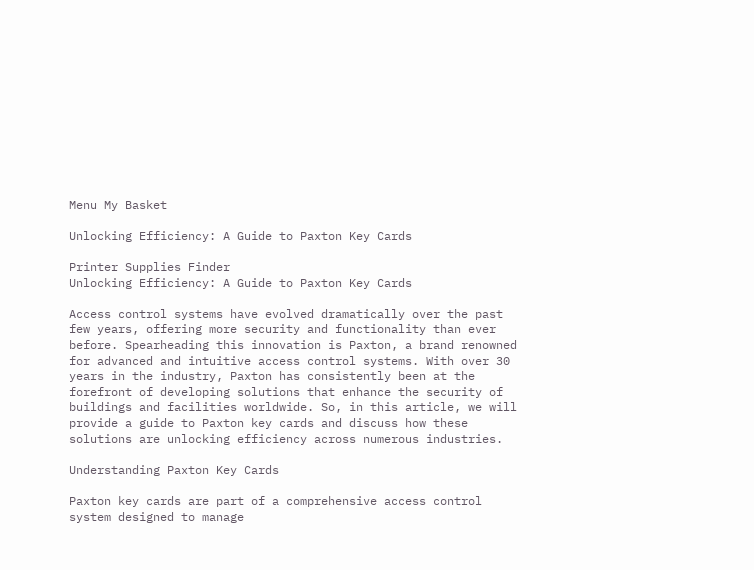Menu My Basket

Unlocking Efficiency: A Guide to Paxton Key Cards

Printer Supplies Finder
Unlocking Efficiency: A Guide to Paxton Key Cards

Access control systems have evolved dramatically over the past few years, offering more security and functionality than ever before. Spearheading this innovation is Paxton, a brand renowned for advanced and intuitive access control systems. With over 30 years in the industry, Paxton has consistently been at the forefront of developing solutions that enhance the security of buildings and facilities worldwide. So, in this article, we will provide a guide to Paxton key cards and discuss how these solutions are unlocking efficiency across numerous industries.

Understanding Paxton Key Cards

Paxton key cards are part of a comprehensive access control system designed to manage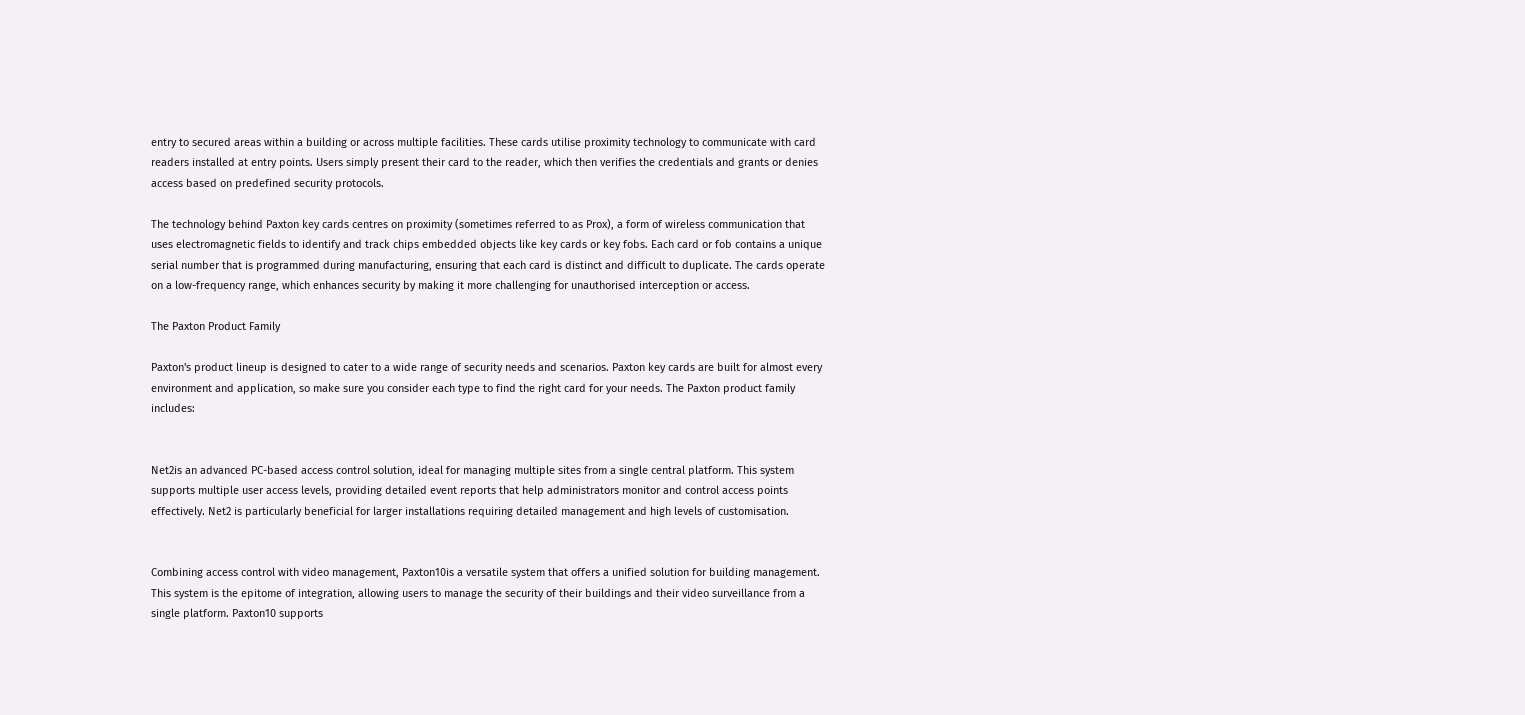entry to secured areas within a building or across multiple facilities. These cards utilise proximity technology to communicate with card readers installed at entry points. Users simply present their card to the reader, which then verifies the credentials and grants or denies access based on predefined security protocols.

The technology behind Paxton key cards centres on proximity (sometimes referred to as Prox), a form of wireless communication that uses electromagnetic fields to identify and track chips embedded objects like key cards or key fobs. Each card or fob contains a unique serial number that is programmed during manufacturing, ensuring that each card is distinct and difficult to duplicate. The cards operate on a low-frequency range, which enhances security by making it more challenging for unauthorised interception or access.

The Paxton Product Family

Paxton's product lineup is designed to cater to a wide range of security needs and scenarios. Paxton key cards are built for almost every environment and application, so make sure you consider each type to find the right card for your needs. The Paxton product family includes:


Net2is an advanced PC-based access control solution, ideal for managing multiple sites from a single central platform. This system supports multiple user access levels, providing detailed event reports that help administrators monitor and control access points effectively. Net2 is particularly beneficial for larger installations requiring detailed management and high levels of customisation.


Combining access control with video management, Paxton10is a versatile system that offers a unified solution for building management. This system is the epitome of integration, allowing users to manage the security of their buildings and their video surveillance from a single platform. Paxton10 supports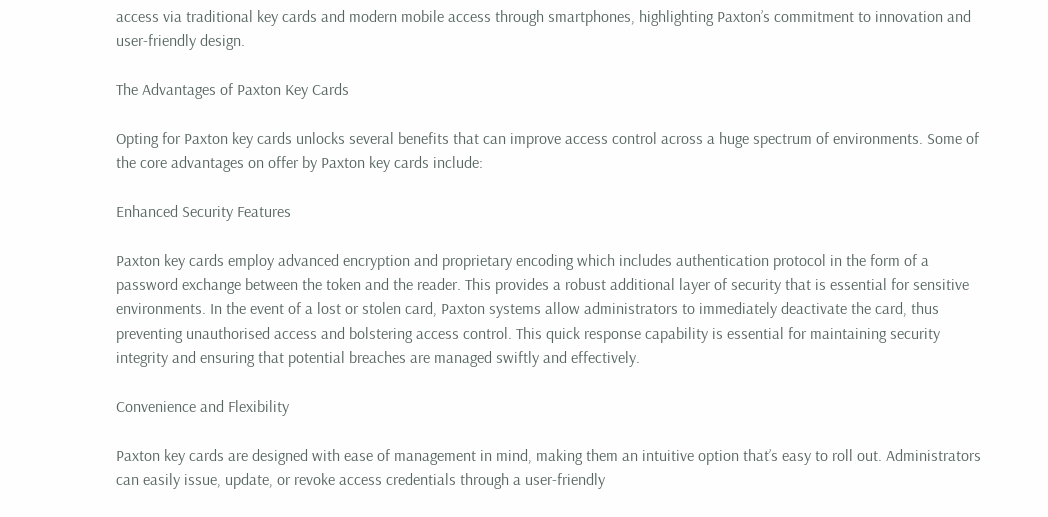access via traditional key cards and modern mobile access through smartphones, highlighting Paxton’s commitment to innovation and user-friendly design.

The Advantages of Paxton Key Cards

Opting for Paxton key cards unlocks several benefits that can improve access control across a huge spectrum of environments. Some of the core advantages on offer by Paxton key cards include:

Enhanced Security Features

Paxton key cards employ advanced encryption and proprietary encoding which includes authentication protocol in the form of a password exchange between the token and the reader. This provides a robust additional layer of security that is essential for sensitive environments. In the event of a lost or stolen card, Paxton systems allow administrators to immediately deactivate the card, thus preventing unauthorised access and bolstering access control. This quick response capability is essential for maintaining security integrity and ensuring that potential breaches are managed swiftly and effectively.

Convenience and Flexibility

Paxton key cards are designed with ease of management in mind, making them an intuitive option that’s easy to roll out. Administrators can easily issue, update, or revoke access credentials through a user-friendly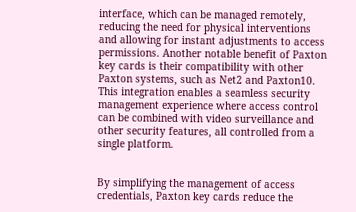interface, which can be managed remotely, reducing the need for physical interventions and allowing for instant adjustments to access permissions. Another notable benefit of Paxton key cards is their compatibility with other Paxton systems, such as Net2 and Paxton10. This integration enables a seamless security management experience where access control can be combined with video surveillance and other security features, all controlled from a single platform.


By simplifying the management of access credentials, Paxton key cards reduce the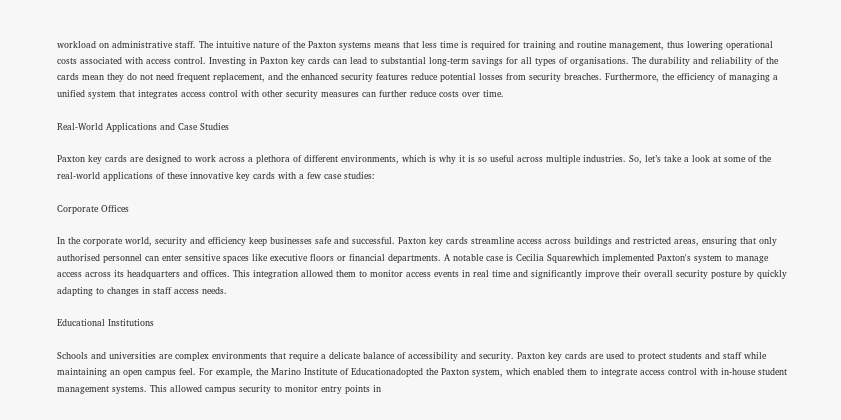workload on administrative staff. The intuitive nature of the Paxton systems means that less time is required for training and routine management, thus lowering operational costs associated with access control. Investing in Paxton key cards can lead to substantial long-term savings for all types of organisations. The durability and reliability of the cards mean they do not need frequent replacement, and the enhanced security features reduce potential losses from security breaches. Furthermore, the efficiency of managing a unified system that integrates access control with other security measures can further reduce costs over time.

Real-World Applications and Case Studies

Paxton key cards are designed to work across a plethora of different environments, which is why it is so useful across multiple industries. So, let’s take a look at some of the real-world applications of these innovative key cards with a few case studies:

Corporate Offices

In the corporate world, security and efficiency keep businesses safe and successful. Paxton key cards streamline access across buildings and restricted areas, ensuring that only authorised personnel can enter sensitive spaces like executive floors or financial departments. A notable case is Cecilia Squarewhich implemented Paxton's system to manage access across its headquarters and offices. This integration allowed them to monitor access events in real time and significantly improve their overall security posture by quickly adapting to changes in staff access needs.

Educational Institutions

Schools and universities are complex environments that require a delicate balance of accessibility and security. Paxton key cards are used to protect students and staff while maintaining an open campus feel. For example, the Marino Institute of Educationadopted the Paxton system, which enabled them to integrate access control with in-house student management systems. This allowed campus security to monitor entry points in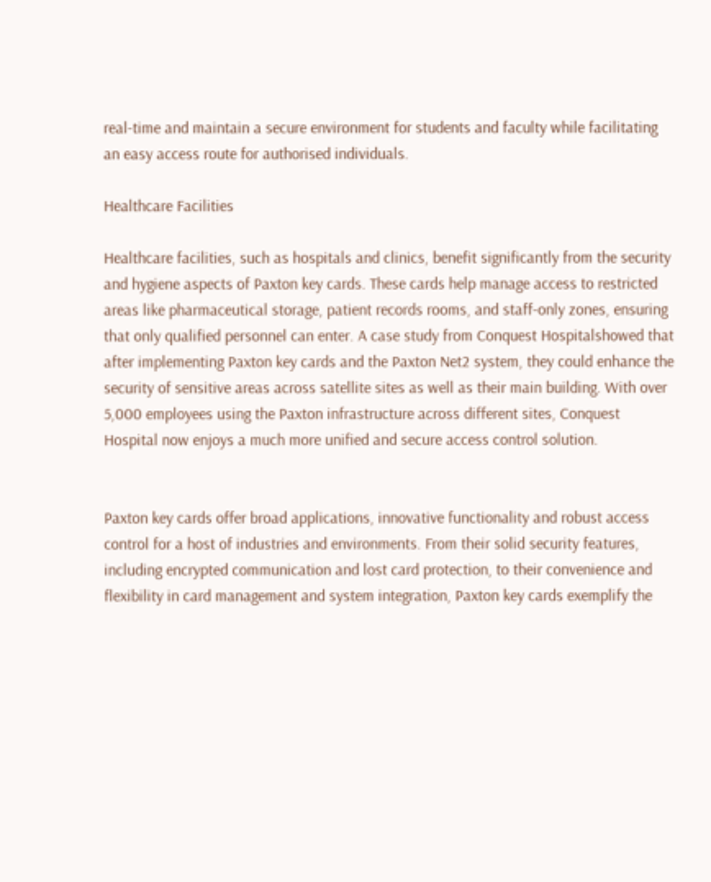real-time and maintain a secure environment for students and faculty while facilitating an easy access route for authorised individuals.

Healthcare Facilities

Healthcare facilities, such as hospitals and clinics, benefit significantly from the security and hygiene aspects of Paxton key cards. These cards help manage access to restricted areas like pharmaceutical storage, patient records rooms, and staff-only zones, ensuring that only qualified personnel can enter. A case study from Conquest Hospitalshowed that after implementing Paxton key cards and the Paxton Net2 system, they could enhance the security of sensitive areas across satellite sites as well as their main building. With over 5,000 employees using the Paxton infrastructure across different sites, Conquest Hospital now enjoys a much more unified and secure access control solution.


Paxton key cards offer broad applications, innovative functionality and robust access control for a host of industries and environments. From their solid security features, including encrypted communication and lost card protection, to their convenience and flexibility in card management and system integration, Paxton key cards exemplify the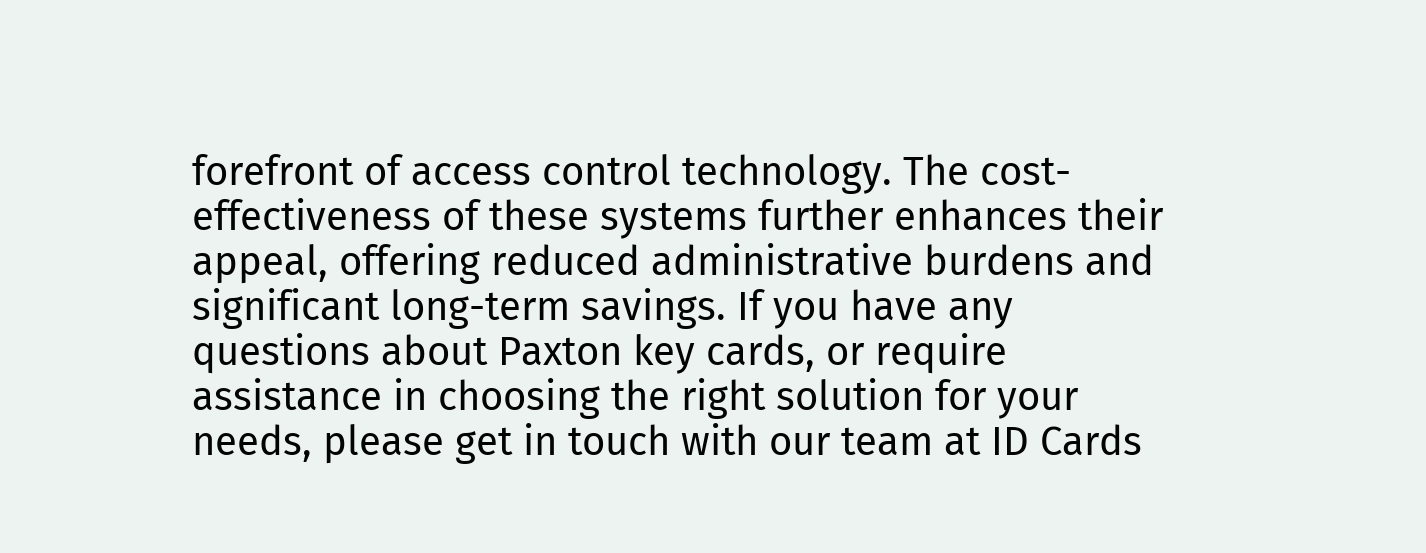forefront of access control technology. The cost-effectiveness of these systems further enhances their appeal, offering reduced administrative burdens and significant long-term savings. If you have any questions about Paxton key cards, or require assistance in choosing the right solution for your needs, please get in touch with our team at ID Cards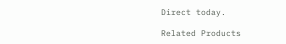Direct today.

Related Products